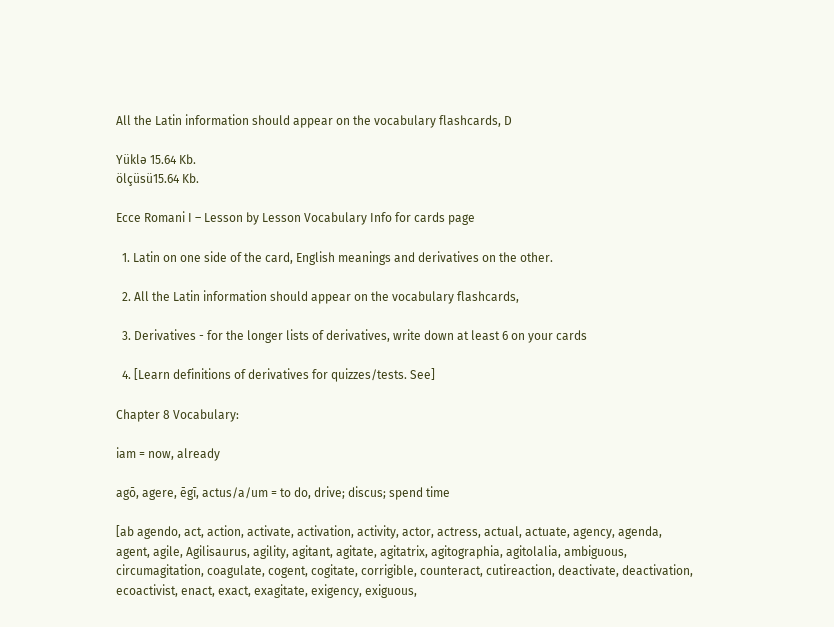All the Latin information should appear on the vocabulary flashcards, D

Yüklə 15.64 Kb.
ölçüsü15.64 Kb.

Ecce Romani I – Lesson by Lesson Vocabulary Info for cards page

  1. Latin on one side of the card, English meanings and derivatives on the other.

  2. All the Latin information should appear on the vocabulary flashcards,

  3. Derivatives - for the longer lists of derivatives, write down at least 6 on your cards

  4. [Learn definitions of derivatives for quizzes/tests. See]

Chapter 8 Vocabulary:

iam = now, already

agō, agere, ēgī, actus/a/um = to do, drive; discus; spend time

[ab agendo, act, action, activate, activation, activity, actor, actress, actual, actuate, agency, agenda, agent, agile, Agilisaurus, agility, agitant, agitate, agitatrix, agitographia, agitolalia, ambiguous, circumagitation, coagulate, cogent, cogitate, corrigible, counteract, cutireaction, deactivate, deactivation, ecoactivist, enact, exact, exagitate, exigency, exiguous,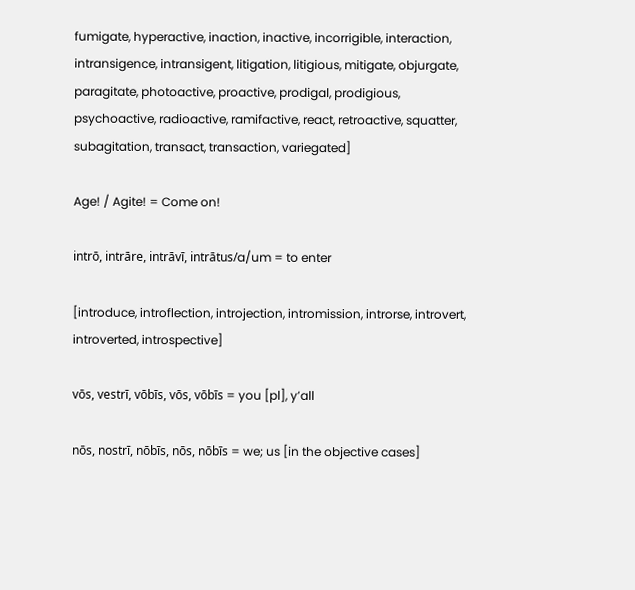fumigate, hyperactive, inaction, inactive, incorrigible, interaction, intransigence, intransigent, litigation, litigious, mitigate, objurgate, paragitate, photoactive, proactive, prodigal, prodigious, psychoactive, radioactive, ramifactive, react, retroactive, squatter, subagitation, transact, transaction, variegated]

Age! / Agite! = Come on!

intrō, intrāre, intrāvī, intrātus/a/um = to enter

[introduce, introflection, introjection, intromission, introrse, introvert, introverted, introspective]

vōs, vestrī, vōbīs, vōs, vōbīs = you [pl], y’all

nōs, nostrī, nōbīs, nōs, nōbīs = we; us [in the objective cases]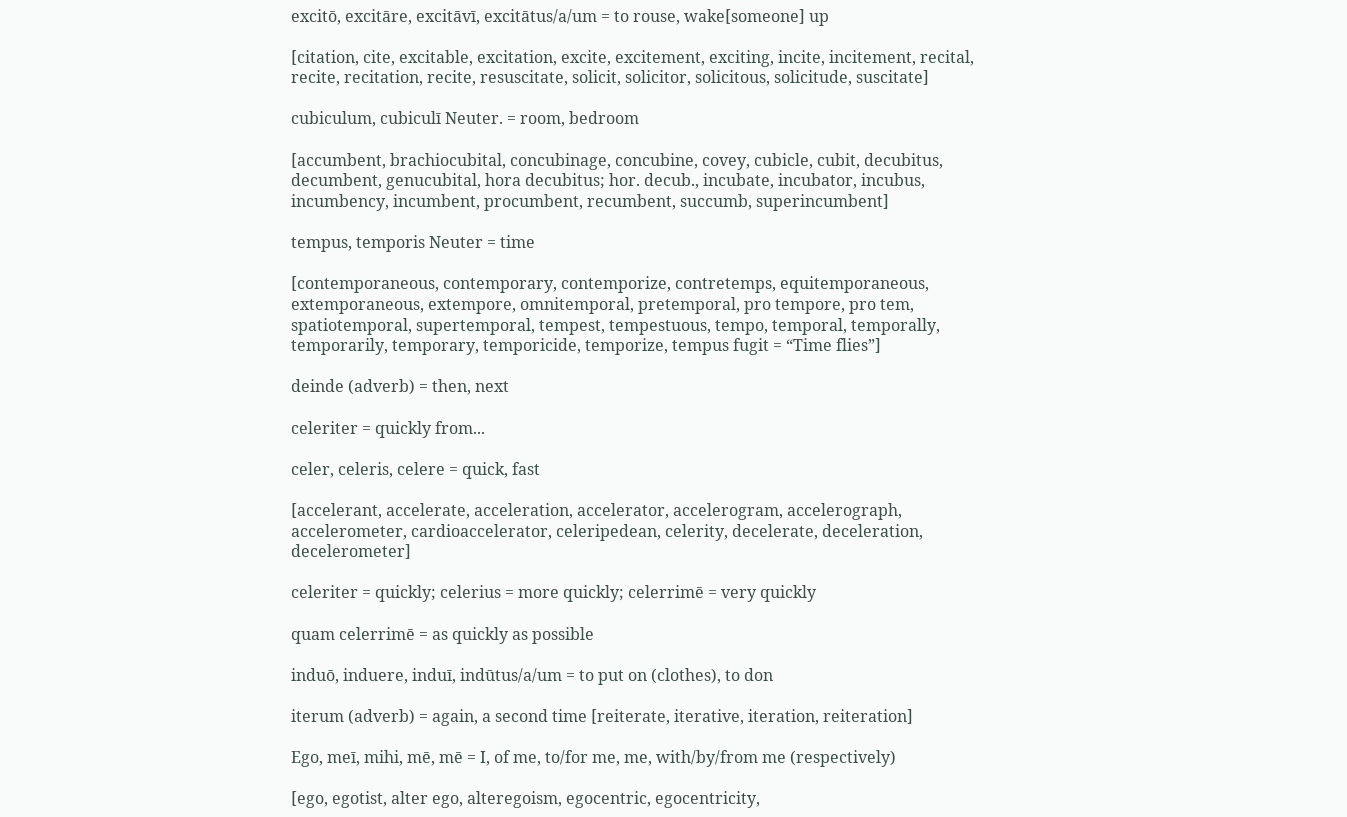excitō, excitāre, excitāvī, excitātus/a/um = to rouse, wake[someone] up

[citation, cite, excitable, excitation, excite, excitement, exciting, incite, incitement, recital, recite, recitation, recite, resuscitate, solicit, solicitor, solicitous, solicitude, suscitate]

cubiculum, cubiculī Neuter. = room, bedroom

[accumbent, brachiocubital, concubinage, concubine, covey, cubicle, cubit, decubitus, decumbent, genucubital, hora decubitus; hor. decub., incubate, incubator, incubus, incumbency, incumbent, procumbent, recumbent, succumb, superincumbent]

tempus, temporis Neuter = time

[contemporaneous, contemporary, contemporize, contretemps, equitemporaneous, extemporaneous, extempore, omnitemporal, pretemporal, pro tempore, pro tem, spatiotemporal, supertemporal, tempest, tempestuous, tempo, temporal, temporally, temporarily, temporary, temporicide, temporize, tempus fugit = “Time flies”]

deinde (adverb) = then, next

celeriter = quickly from...

celer, celeris, celere = quick, fast

[accelerant, accelerate, acceleration, accelerator, accelerogram, accelerograph, accelerometer, cardioaccelerator, celeripedean, celerity, decelerate, deceleration, decelerometer]

celeriter = quickly; celerius = more quickly; celerrimē = very quickly

quam celerrimē = as quickly as possible

induō, induere, induī, indūtus/a/um = to put on (clothes), to don

iterum (adverb) = again, a second time [reiterate, iterative, iteration, reiteration]

Ego, meī, mihi, mē, mē = I, of me, to/for me, me, with/by/from me (respectively)

[ego, egotist, alter ego, alteregoism, egocentric, egocentricity,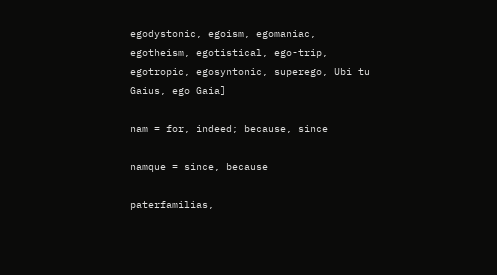egodystonic, egoism, egomaniac, egotheism, egotistical, ego-trip, egotropic, egosyntonic, superego, Ubi tu Gaius, ego Gaia]

nam = for, indeed; because, since

namque = since, because

paterfamilias,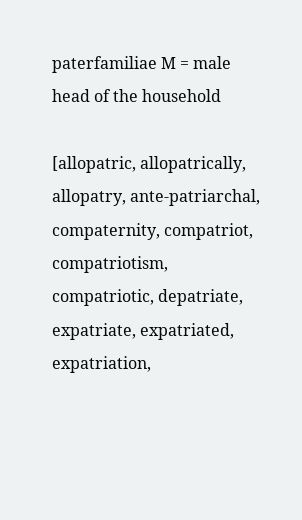paterfamiliae M = male head of the household

[allopatric, allopatrically, allopatry, ante-patriarchal, compaternity, compatriot, compatriotism, compatriotic, depatriate, expatriate, expatriated, expatriation,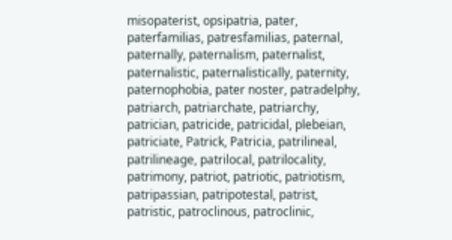misopaterist, opsipatria, pater, paterfamilias, patresfamilias, paternal, paternally, paternalism, paternalist, paternalistic, paternalistically, paternity, paternophobia, pater noster, patradelphy, patriarch, patriarchate, patriarchy, patrician, patricide, patricidal, plebeian, patriciate, Patrick, Patricia, patrilineal, patrilineage, patrilocal, patrilocality, patrimony, patriot, patriotic, patriotism, patripassian, patripotestal, patrist, patristic, patroclinous, patroclinic,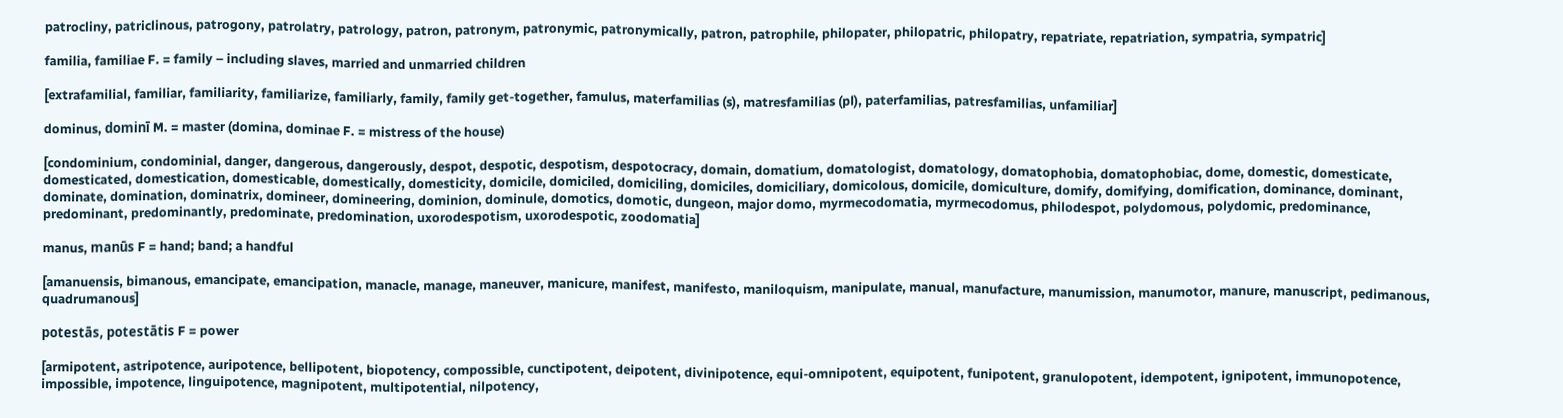patrocliny, patriclinous, patrogony, patrolatry, patrology, patron, patronym, patronymic, patronymically, patron, patrophile, philopater, philopatric, philopatry, repatriate, repatriation, sympatria, sympatric]

familia, familiae F. = family – including slaves, married and unmarried children

[extrafamilial, familiar, familiarity, familiarize, familiarly, family, family get-together, famulus, materfamilias (s), matresfamilias (pl), paterfamilias, patresfamilias, unfamiliar]

dominus, dominī M. = master (domina, dominae F. = mistress of the house)

[condominium, condominial, danger, dangerous, dangerously, despot, despotic, despotism, despotocracy, domain, domatium, domatologist, domatology, domatophobia, domatophobiac, dome, domestic, domesticate, domesticated, domestication, domesticable, domestically, domesticity, domicile, domiciled, domiciling, domiciles, domiciliary, domicolous, domicile, domiculture, domify, domifying, domification, dominance, dominant, dominate, domination, dominatrix, domineer, domineering, dominion, dominule, domotics, domotic, dungeon, major domo, myrmecodomatia, myrmecodomus, philodespot, polydomous, polydomic, predominance, predominant, predominantly, predominate, predomination, uxorodespotism, uxorodespotic, zoodomatia]

manus, manūs F = hand; band; a handful

[amanuensis, bimanous, emancipate, emancipation, manacle, manage, maneuver, manicure, manifest, manifesto, maniloquism, manipulate, manual, manufacture, manumission, manumotor, manure, manuscript, pedimanous, quadrumanous]

potestās, potestātis F = power

[armipotent, astripotence, auripotence, bellipotent, biopotency, compossible, cunctipotent, deipotent, divinipotence, equi-omnipotent, equipotent, funipotent, granulopotent, idempotent, ignipotent, immunopotence, impossible, impotence, linguipotence, magnipotent, multipotential, nilpotency,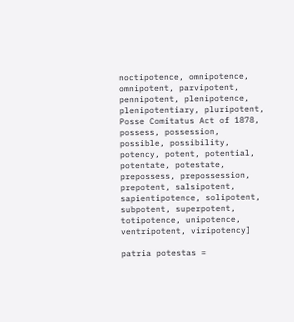noctipotence, omnipotence, omnipotent, parvipotent, pennipotent, plenipotence, plenipotentiary, pluripotent, Posse Comitatus Act of 1878, possess, possession, possible, possibility, potency, potent, potential, potentate, potestate, prepossess, prepossession, prepotent, salsipotent, sapientipotence, solipotent, subpotent, superpotent, totipotence, unipotence, ventripotent, viripotency]

patria potestas =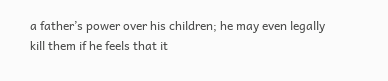a father’s power over his children; he may even legally kill them if he feels that it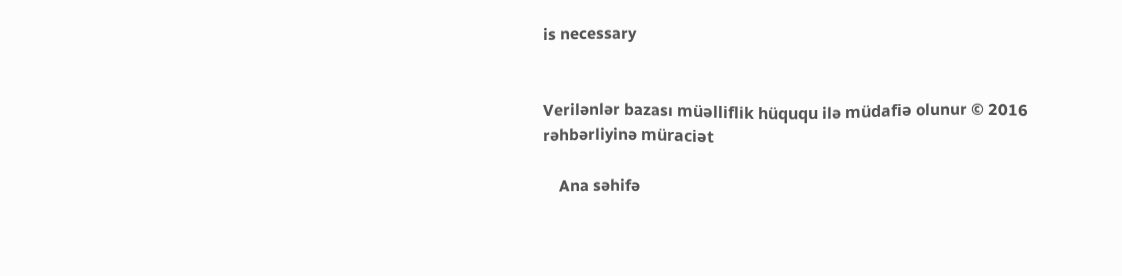is necessary


Verilənlər bazası müəlliflik hüququ ilə müdafiə olunur © 2016
rəhbərliyinə müraciət

    Ana səhifə